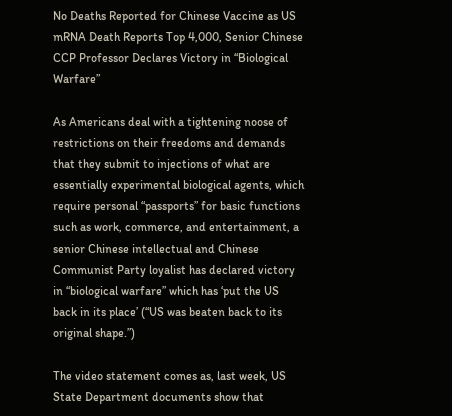No Deaths Reported for Chinese Vaccine as US mRNA Death Reports Top 4,000, Senior Chinese CCP Professor Declares Victory in “Biological Warfare”

As Americans deal with a tightening noose of restrictions on their freedoms and demands that they submit to injections of what are essentially experimental biological agents, which require personal “passports” for basic functions such as work, commerce, and entertainment, a senior Chinese intellectual and Chinese Communist Party loyalist has declared victory in “biological warfare” which has ‘put the US back in its place’ (“US was beaten back to its original shape.”)

The video statement comes as, last week, US State Department documents show that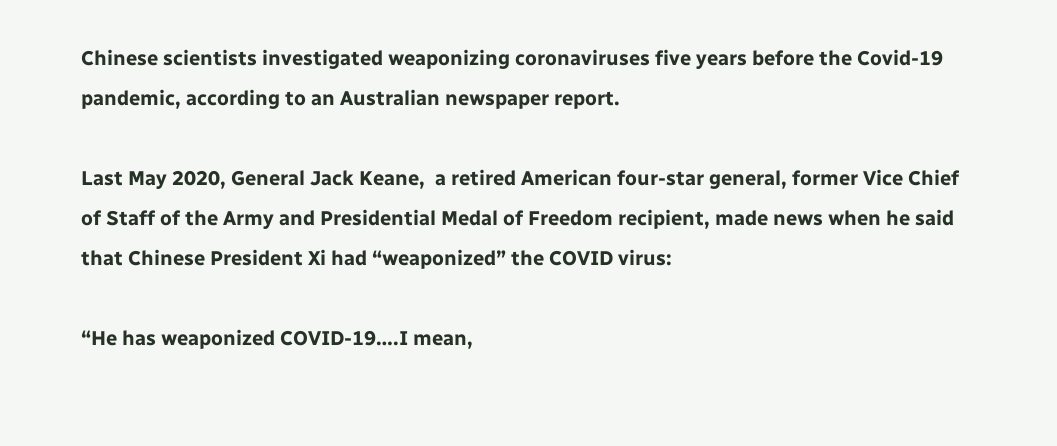Chinese scientists investigated weaponizing coronaviruses five years before the Covid-19 pandemic, according to an Australian newspaper report.

Last May 2020, General Jack Keane,  a retired American four-star general, former Vice Chief of Staff of the Army and Presidential Medal of Freedom recipient, made news when he said that Chinese President Xi had “weaponized” the COVID virus:

“He has weaponized COVID-19….I mean,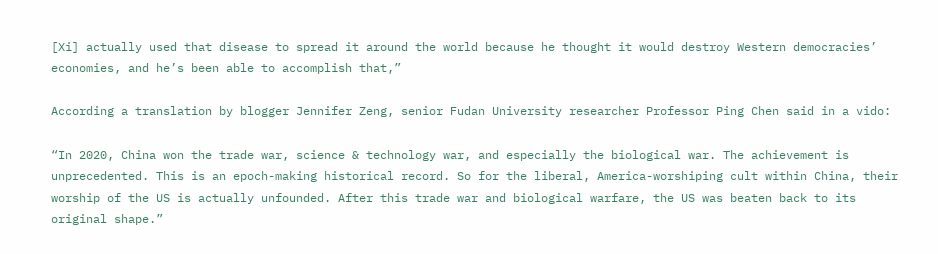[Xi] actually used that disease to spread it around the world because he thought it would destroy Western democracies’ economies, and he’s been able to accomplish that,”

According a translation by blogger Jennifer Zeng, senior Fudan University researcher Professor Ping Chen said in a vido:

“In 2020, China won the trade war, science & technology war, and especially the biological war. The achievement is unprecedented. This is an epoch-making historical record. So for the liberal, America-worshiping cult within China, their worship of the US is actually unfounded. After this trade war and biological warfare, the US was beaten back to its original shape.”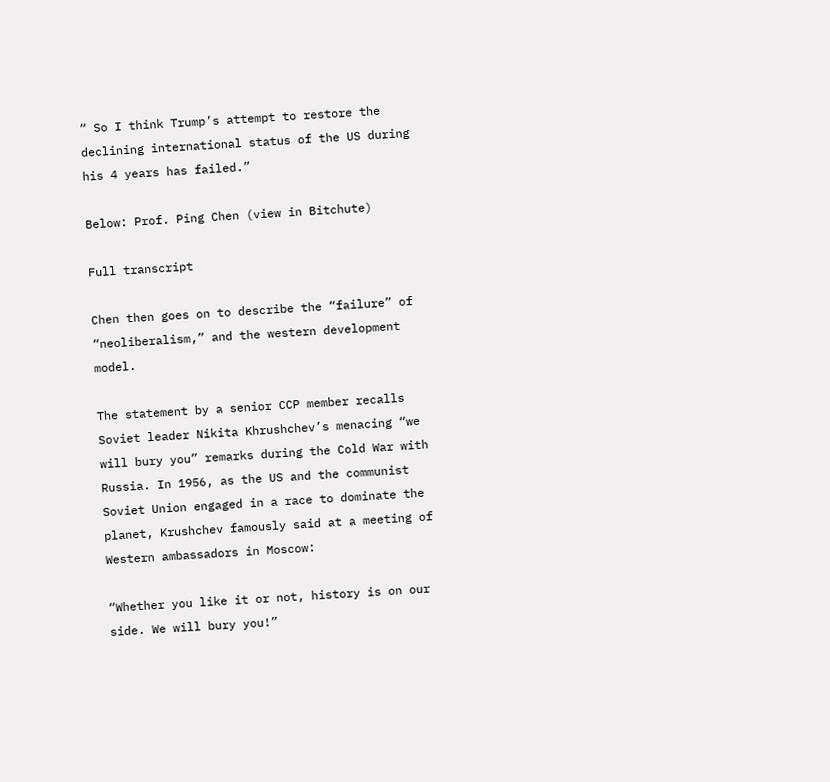“ So I think Trump’s attempt to restore the declining international status of the US during his 4 years has failed.”

Below: Prof. Ping Chen (view in Bitchute)

Full transcript

Chen then goes on to describe the “failure” of “neoliberalism,” and the western development model.

The statement by a senior CCP member recalls Soviet leader Nikita Khrushchev’s menacing “we will bury you” remarks during the Cold War with Russia. In 1956, as the US and the communist Soviet Union engaged in a race to dominate the planet, Krushchev famously said at a meeting of  Western ambassadors in Moscow:

“Whether you like it or not, history is on our side. We will bury you!”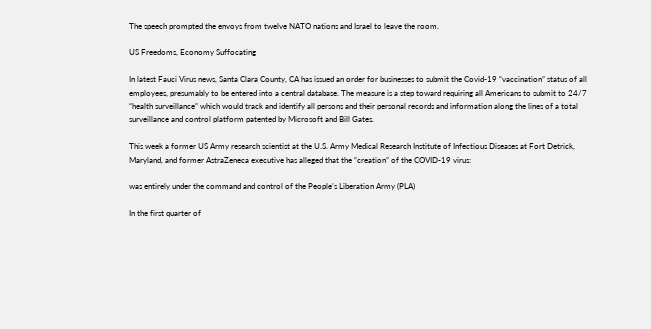The speech prompted the envoys from twelve NATO nations and Israel to leave the room.

US Freedoms, Economy Suffocating

In latest Fauci Virus news, Santa Clara County, CA has issued an order for businesses to submit the Covid-19 “vaccination” status of all employees, presumably to be entered into a central database. The measure is a step toward requiring all Americans to submit to 24/7 “health surveillance” which would track and identify all persons and their personal records and information along the lines of a total surveillance and control platform patented by Microsoft and Bill Gates.

This week a former US Army research scientist at the U.S. Army Medical Research Institute of Infectious Diseases at Fort Detrick, Maryland, and former AstraZeneca executive has alleged that the “creation” of the COVID-19 virus:

was entirely under the command and control of the People’s Liberation Army (PLA)

In the first quarter of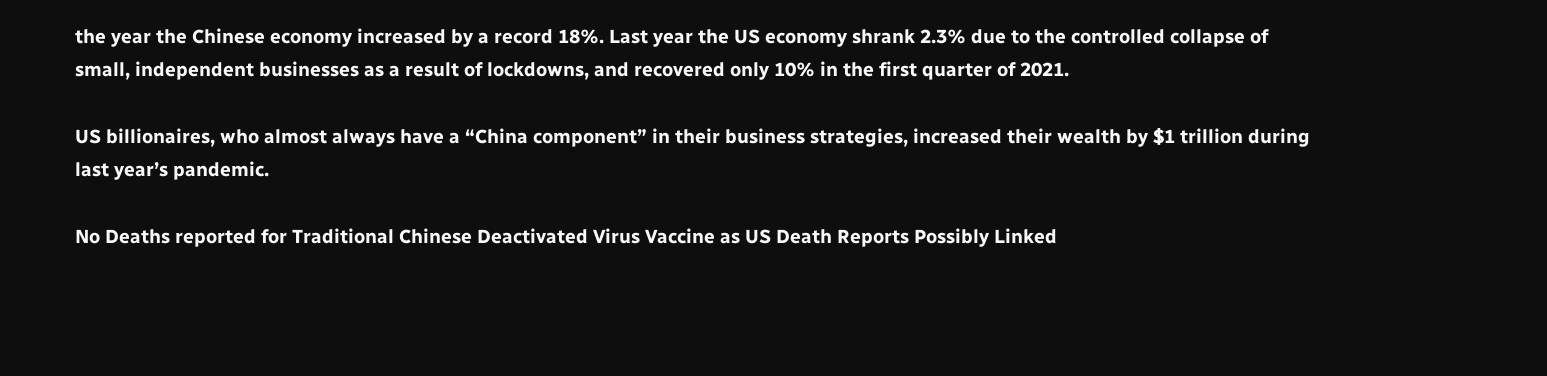the year the Chinese economy increased by a record 18%. Last year the US economy shrank 2.3% due to the controlled collapse of small, independent businesses as a result of lockdowns, and recovered only 10% in the first quarter of 2021.

US billionaires, who almost always have a “China component” in their business strategies, increased their wealth by $1 trillion during last year’s pandemic.

No Deaths reported for Traditional Chinese Deactivated Virus Vaccine as US Death Reports Possibly Linked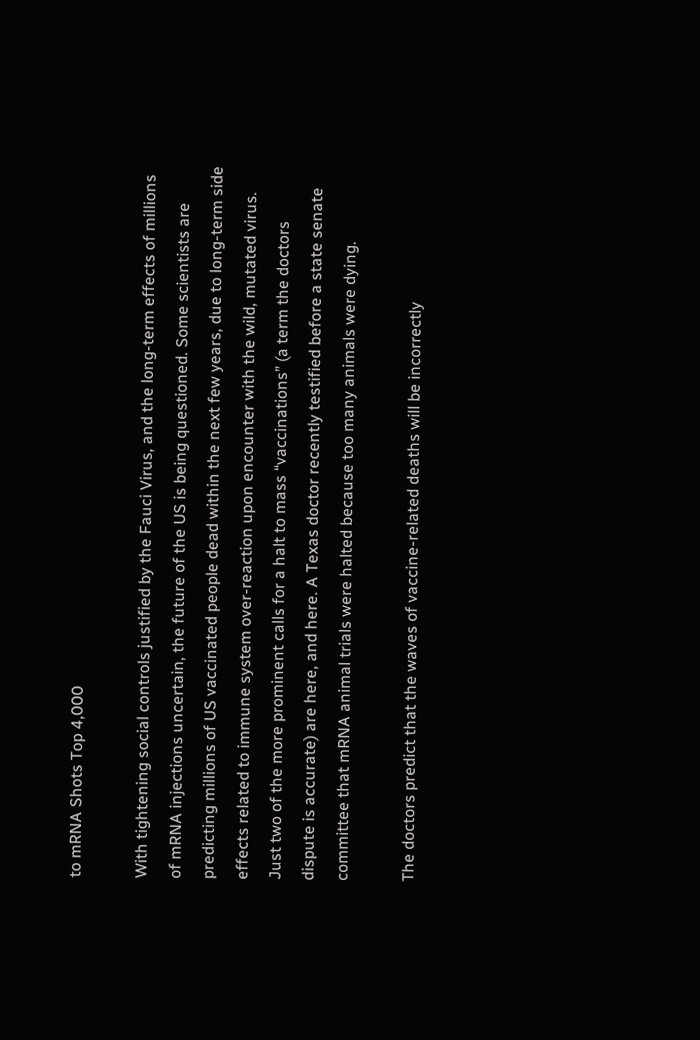to mRNA Shots Top 4,000

With tightening social controls justified by the Fauci Virus, and the long-term effects of millions of mRNA injections uncertain, the future of the US is being questioned. Some scientists are predicting millions of US vaccinated people dead within the next few years, due to long-term side effects related to immune system over-reaction upon encounter with the wild, mutated virus. Just two of the more prominent calls for a halt to mass “vaccinations” (a term the doctors dispute is accurate) are here, and here. A Texas doctor recently testified before a state senate committee that mRNA animal trials were halted because too many animals were dying.

The doctors predict that the waves of vaccine-related deaths will be incorrectly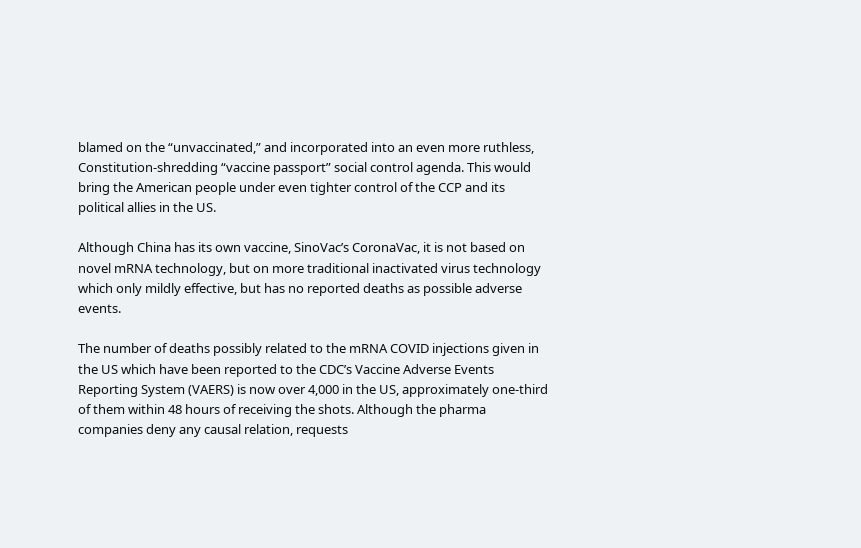blamed on the “unvaccinated,” and incorporated into an even more ruthless, Constitution-shredding “vaccine passport” social control agenda. This would bring the American people under even tighter control of the CCP and its political allies in the US.

Although China has its own vaccine, SinoVac’s CoronaVac, it is not based on novel mRNA technology, but on more traditional inactivated virus technology which only mildly effective, but has no reported deaths as possible adverse events.

The number of deaths possibly related to the mRNA COVID injections given in the US which have been reported to the CDC’s Vaccine Adverse Events Reporting System (VAERS) is now over 4,000 in the US, approximately one-third of them within 48 hours of receiving the shots. Although the pharma companies deny any causal relation, requests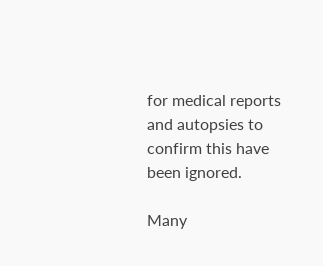for medical reports and autopsies to confirm this have been ignored.

Many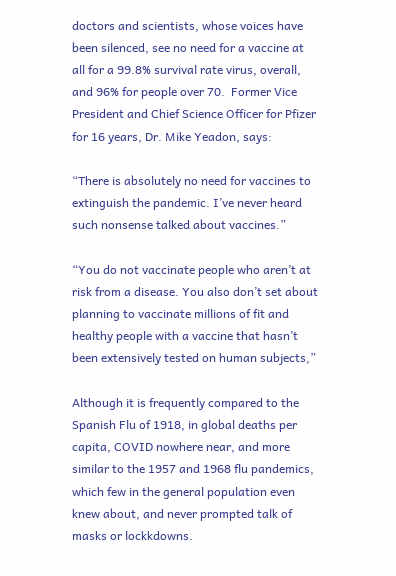doctors and scientists, whose voices have been silenced, see no need for a vaccine at all for a 99.8% survival rate virus, overall, and 96% for people over 70.  Former Vice President and Chief Science Officer for Pfizer for 16 years, Dr. Mike Yeadon, says:

“There is absolutely no need for vaccines to extinguish the pandemic. I’ve never heard such nonsense talked about vaccines.”

“You do not vaccinate people who aren’t at risk from a disease. You also don’t set about planning to vaccinate millions of fit and healthy people with a vaccine that hasn’t been extensively tested on human subjects,”

Although it is frequently compared to the Spanish Flu of 1918, in global deaths per capita, COVID nowhere near, and more similar to the 1957 and 1968 flu pandemics, which few in the general population even knew about, and never prompted talk of masks or lockkdowns.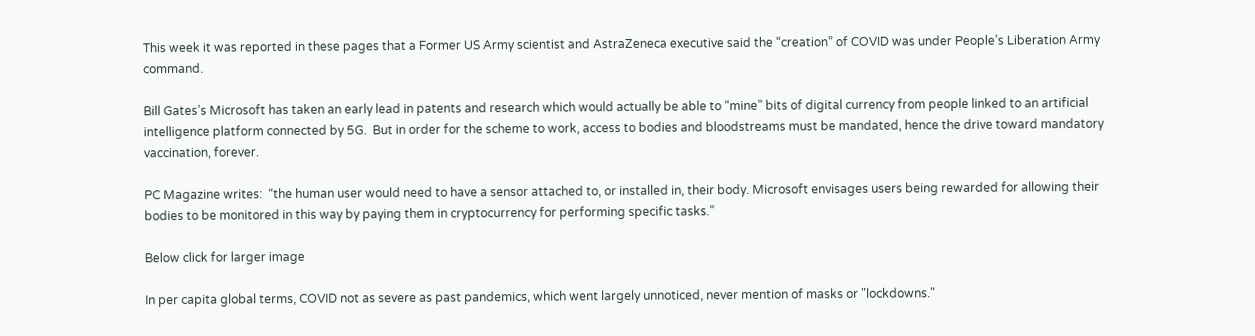This week it was reported in these pages that a Former US Army scientist and AstraZeneca executive said the “creation” of COVID was under People’s Liberation Army command.

Bill Gates’s Microsoft has taken an early lead in patents and research which would actually be able to “mine” bits of digital currency from people linked to an artificial intelligence platform connected by 5G.  But in order for the scheme to work, access to bodies and bloodstreams must be mandated, hence the drive toward mandatory vaccination, forever.

PC Magazine writes:  “the human user would need to have a sensor attached to, or installed in, their body. Microsoft envisages users being rewarded for allowing their bodies to be monitored in this way by paying them in cryptocurrency for performing specific tasks.”

Below click for larger image

In per capita global terms, COVID not as severe as past pandemics, which went largely unnoticed, never mention of masks or "lockdowns."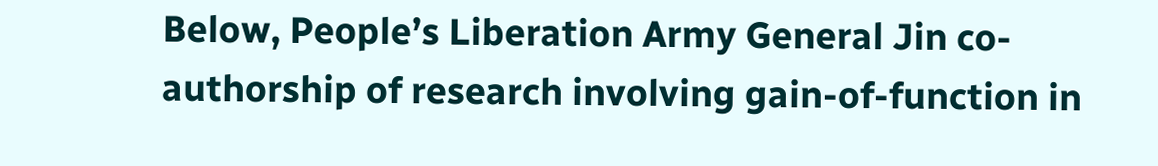Below, People’s Liberation Army General Jin co-authorship of research involving gain-of-function in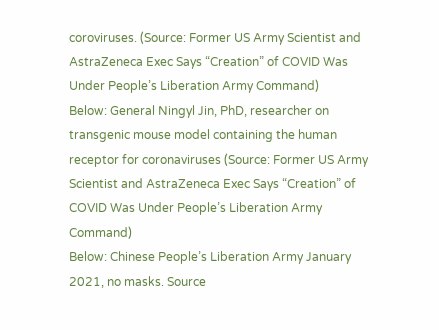coroviruses. (Source: Former US Army Scientist and AstraZeneca Exec Says “Creation” of COVID Was Under People’s Liberation Army Command)
Below: General Ningyl Jin, PhD, researcher on transgenic mouse model containing the human receptor for coronaviruses (Source: Former US Army Scientist and AstraZeneca Exec Says “Creation” of COVID Was Under People’s Liberation Army Command)
Below: Chinese People’s Liberation Army January 2021, no masks. Source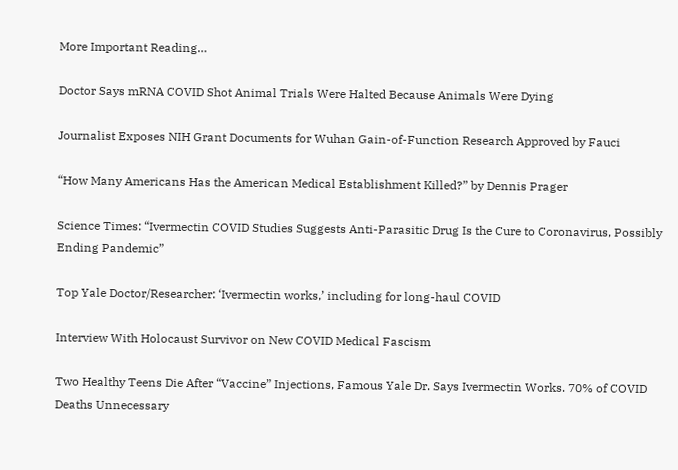More Important Reading…

Doctor Says mRNA COVID Shot Animal Trials Were Halted Because Animals Were Dying

Journalist Exposes NIH Grant Documents for Wuhan Gain-of-Function Research Approved by Fauci

“How Many Americans Has the American Medical Establishment Killed?” by Dennis Prager

Science Times: “Ivermectin COVID Studies Suggests Anti-Parasitic Drug Is the Cure to Coronavirus, Possibly Ending Pandemic”

Top Yale Doctor/Researcher: ‘Ivermectin works,’ including for long-haul COVID

Interview With Holocaust Survivor on New COVID Medical Fascism

Two Healthy Teens Die After “Vaccine” Injections, Famous Yale Dr. Says Ivermectin Works. 70% of COVID Deaths Unnecessary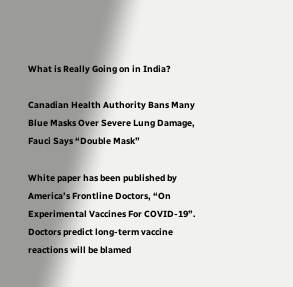What is Really Going on in India?

Canadian Health Authority Bans Many Blue Masks Over Severe Lung Damage, Fauci Says “Double Mask”

White paper has been published by America’s Frontline Doctors, “On Experimental Vaccines For COVID-19”.  Doctors predict long-term vaccine reactions will be blamed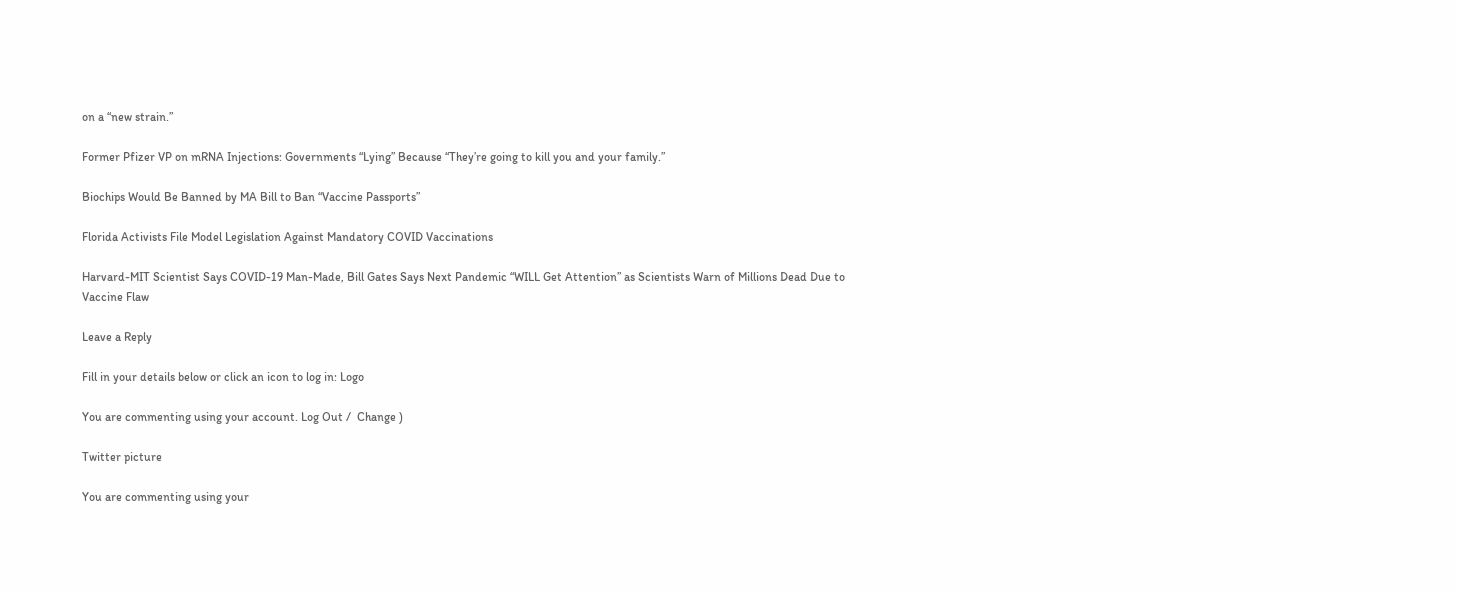on a “new strain.”

Former Pfizer VP on mRNA Injections: Governments “Lying” Because “They’re going to kill you and your family.”

Biochips Would Be Banned by MA Bill to Ban “Vaccine Passports”

Florida Activists File Model Legislation Against Mandatory COVID Vaccinations

Harvard-MIT Scientist Says COVID-19 Man-Made, Bill Gates Says Next Pandemic “WILL Get Attention” as Scientists Warn of Millions Dead Due to Vaccine Flaw

Leave a Reply

Fill in your details below or click an icon to log in: Logo

You are commenting using your account. Log Out /  Change )

Twitter picture

You are commenting using your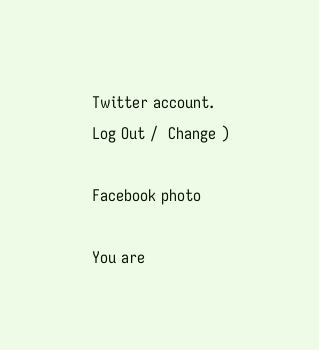Twitter account. Log Out /  Change )

Facebook photo

You are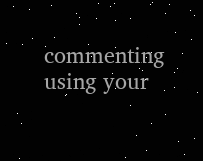commenting using your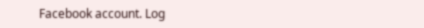Facebook account. Log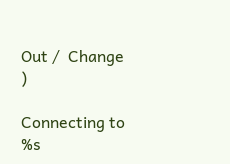Out /  Change )

Connecting to %s